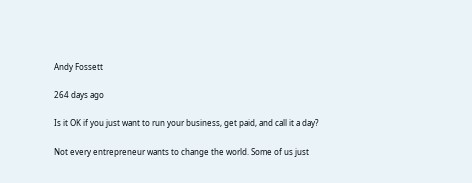Andy Fossett

264 days ago

Is it OK if you just want to run your business, get paid, and call it a day?

Not every entrepreneur wants to change the world. Some of us just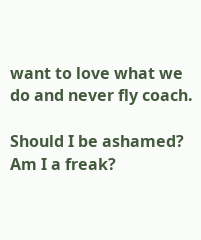want to love what we do and never fly coach.

Should I be ashamed? Am I a freak?